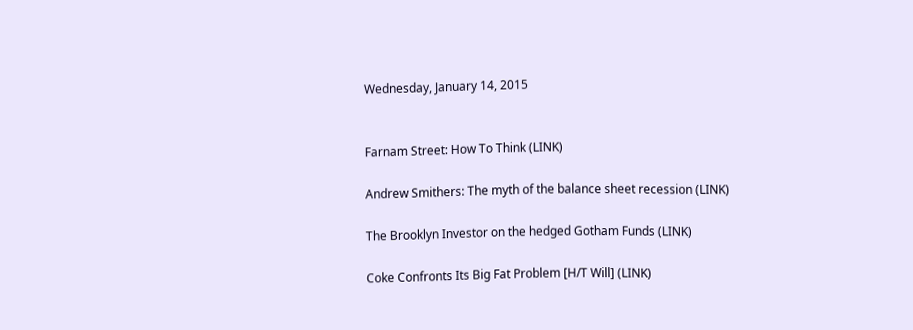Wednesday, January 14, 2015


Farnam Street: How To Think (LINK)

Andrew Smithers: The myth of the balance sheet recession (LINK)

The Brooklyn Investor on the hedged Gotham Funds (LINK)

Coke Confronts Its Big Fat Problem [H/T Will] (LINK)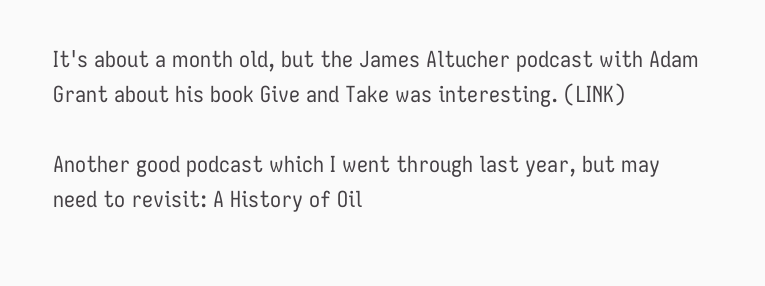It's about a month old, but the James Altucher podcast with Adam Grant about his book Give and Take was interesting. (LINK)

Another good podcast which I went through last year, but may need to revisit: A History of Oil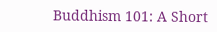Buddhism 101: A Short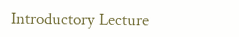Introductory Lecture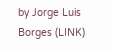by Jorge Luis Borges (LINK)